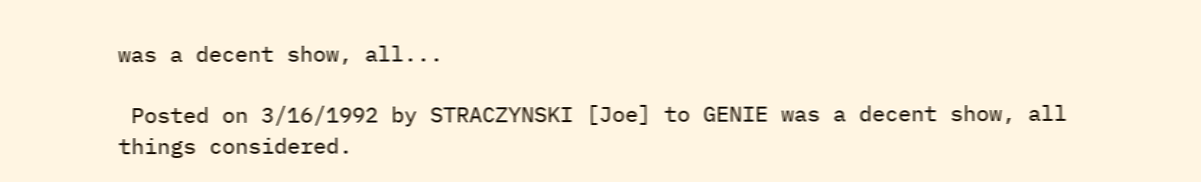was a decent show, all...

 Posted on 3/16/1992 by STRACZYNSKI [Joe] to GENIE was a decent show, all things considered.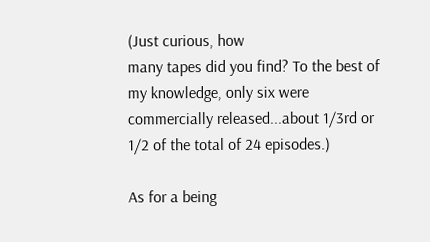(Just curious, how
many tapes did you find? To the best of my knowledge, only six were
commercially released...about 1/3rd or 1/2 of the total of 24 episodes.)

As for a being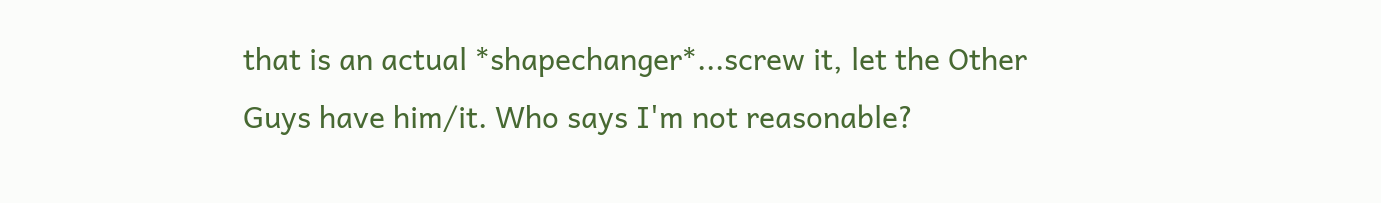that is an actual *shapechanger*...screw it, let the Other
Guys have him/it. Who says I'm not reasonable?